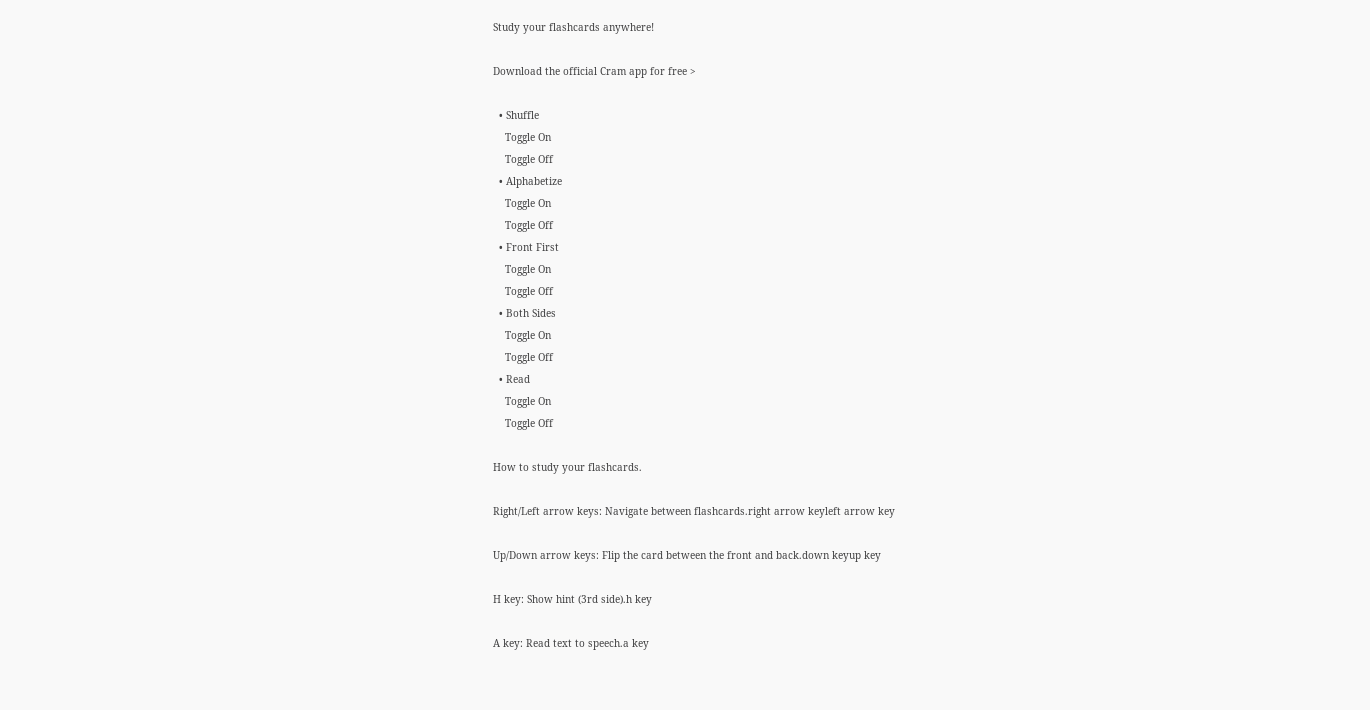Study your flashcards anywhere!

Download the official Cram app for free >

  • Shuffle
    Toggle On
    Toggle Off
  • Alphabetize
    Toggle On
    Toggle Off
  • Front First
    Toggle On
    Toggle Off
  • Both Sides
    Toggle On
    Toggle Off
  • Read
    Toggle On
    Toggle Off

How to study your flashcards.

Right/Left arrow keys: Navigate between flashcards.right arrow keyleft arrow key

Up/Down arrow keys: Flip the card between the front and back.down keyup key

H key: Show hint (3rd side).h key

A key: Read text to speech.a key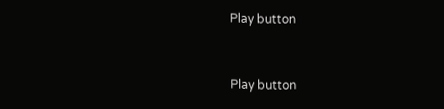Play button


Play button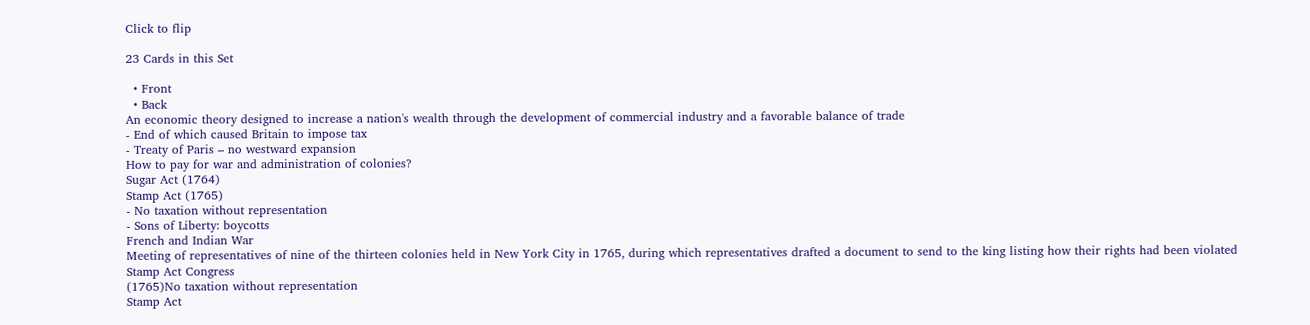Click to flip

23 Cards in this Set

  • Front
  • Back
An economic theory designed to increase a nation's wealth through the development of commercial industry and a favorable balance of trade
- End of which caused Britain to impose tax
- Treaty of Paris – no westward expansion
How to pay for war and administration of colonies?
Sugar Act (1764)
Stamp Act (1765)
- No taxation without representation
- Sons of Liberty: boycotts
French and Indian War
Meeting of representatives of nine of the thirteen colonies held in New York City in 1765, during which representatives drafted a document to send to the king listing how their rights had been violated
Stamp Act Congress
(1765)No taxation without representation
Stamp Act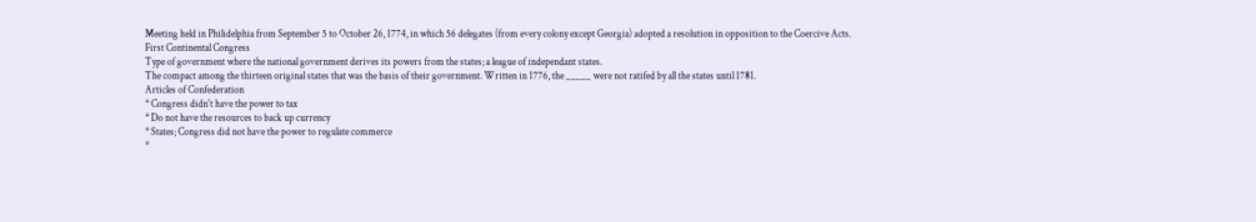Meeting held in Philidelphia from September 5 to October 26, 1774, in which 56 delegates (from every colony except Georgia) adopted a resolution in opposition to the Coercive Acts.
First Continental Congress
Type of government where the national government derives its powers from the states; a league of independant states.
The compact among the thirteen original states that was the basis of their government. Written in 1776, the _____ were not ratifed by all the states until 1781.
Articles of Confederation
* Congress didn't have the power to tax
* Do not have the resources to back up currency
* States; Congress did not have the power to regulate commerce
*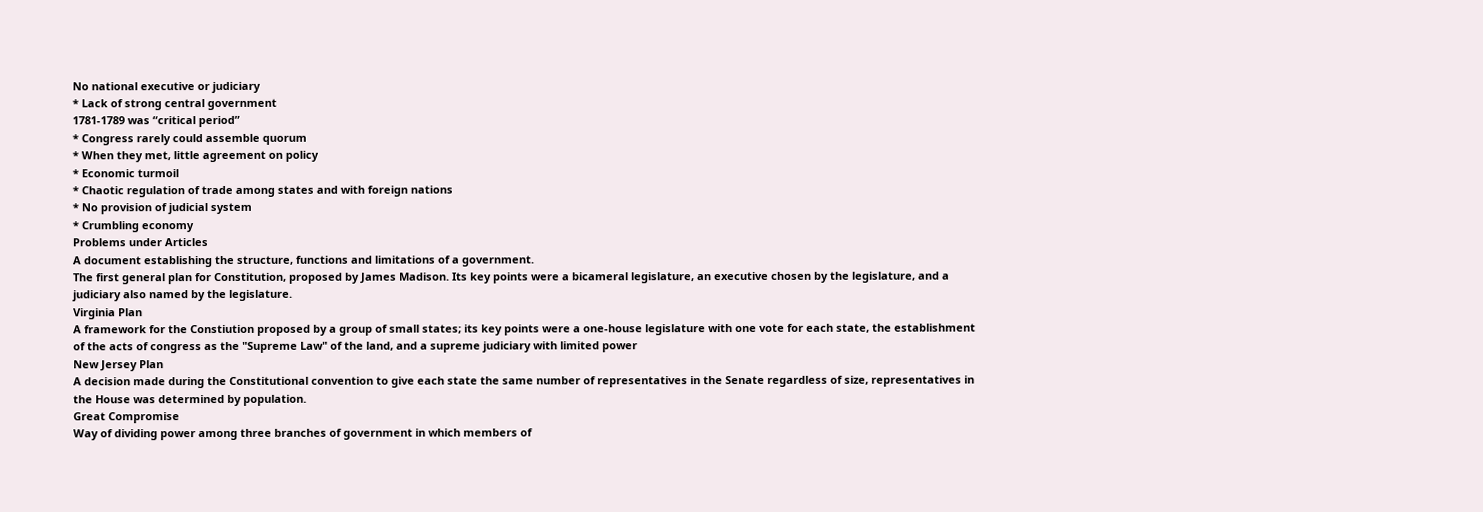No national executive or judiciary
* Lack of strong central government
1781-1789 was “critical period”
* Congress rarely could assemble quorum
* When they met, little agreement on policy
* Economic turmoil
* Chaotic regulation of trade among states and with foreign nations
* No provision of judicial system
* Crumbling economy
Problems under Articles
A document establishing the structure, functions and limitations of a government.
The first general plan for Constitution, proposed by James Madison. Its key points were a bicameral legislature, an executive chosen by the legislature, and a judiciary also named by the legislature.
Virginia Plan
A framework for the Constiution proposed by a group of small states; its key points were a one-house legislature with one vote for each state, the establishment of the acts of congress as the "Supreme Law" of the land, and a supreme judiciary with limited power
New Jersey Plan
A decision made during the Constitutional convention to give each state the same number of representatives in the Senate regardless of size, representatives in the House was determined by population.
Great Compromise
Way of dividing power among three branches of government in which members of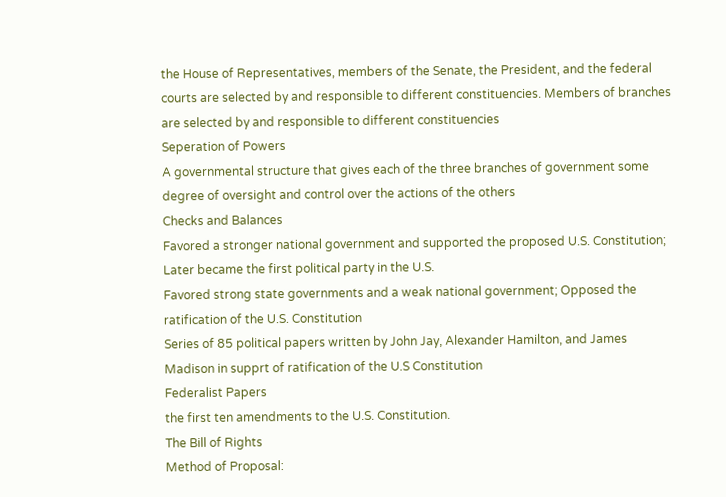the House of Representatives, members of the Senate, the President, and the federal courts are selected by and responsible to different constituencies. Members of branches are selected by and responsible to different constituencies
Seperation of Powers
A governmental structure that gives each of the three branches of government some degree of oversight and control over the actions of the others
Checks and Balances
Favored a stronger national government and supported the proposed U.S. Constitution;
Later became the first political party in the U.S.
Favored strong state governments and a weak national government; Opposed the ratification of the U.S. Constitution
Series of 85 political papers written by John Jay, Alexander Hamilton, and James Madison in supprt of ratification of the U.S Constitution
Federalist Papers
the first ten amendments to the U.S. Constitution.
The Bill of Rights
Method of Proposal: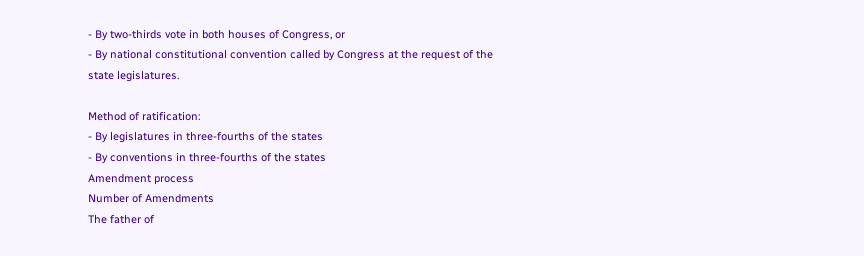- By two-thirds vote in both houses of Congress, or
- By national constitutional convention called by Congress at the request of the state legislatures.

Method of ratification:
- By legislatures in three-fourths of the states
- By conventions in three-fourths of the states
Amendment process
Number of Amendments
The father of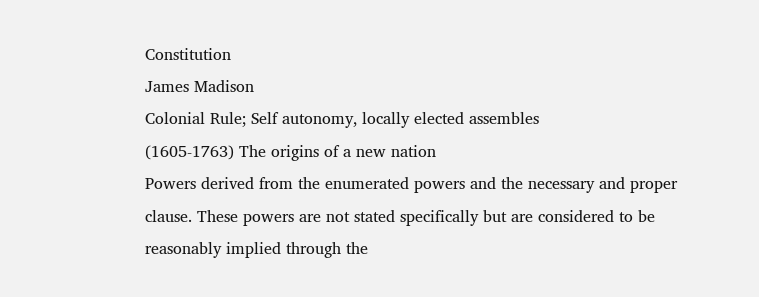Constitution
James Madison
Colonial Rule; Self autonomy, locally elected assembles
(1605-1763) The origins of a new nation
Powers derived from the enumerated powers and the necessary and proper clause. These powers are not stated specifically but are considered to be reasonably implied through the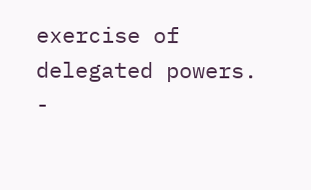exercise of delegated powers.
-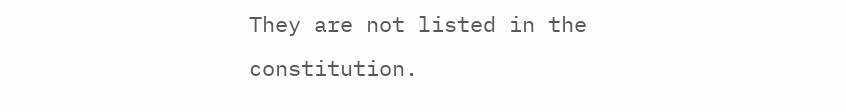They are not listed in the constitution.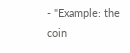- "Example: the coin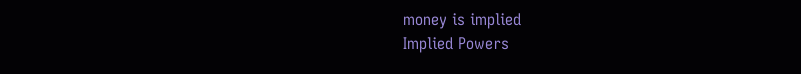money is implied
Implied Powers